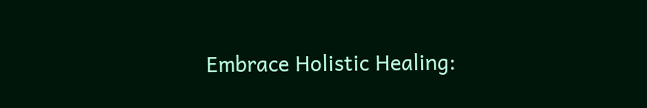Embrace Holistic Healing: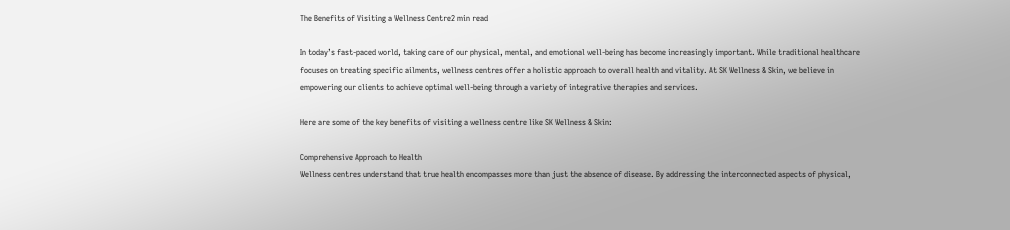The Benefits of Visiting a Wellness Centre2 min read

In today’s fast-paced world, taking care of our physical, mental, and emotional well-being has become increasingly important. While traditional healthcare focuses on treating specific ailments, wellness centres offer a holistic approach to overall health and vitality. At SK Wellness & Skin, we believe in empowering our clients to achieve optimal well-being through a variety of integrative therapies and services.

Here are some of the key benefits of visiting a wellness centre like SK Wellness & Skin:

Comprehensive Approach to Health
Wellness centres understand that true health encompasses more than just the absence of disease. By addressing the interconnected aspects of physical,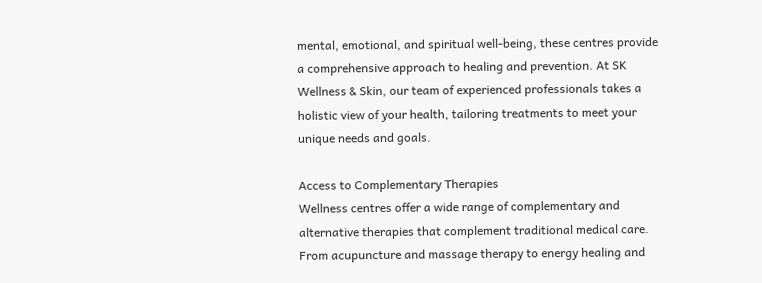mental, emotional, and spiritual well-being, these centres provide a comprehensive approach to healing and prevention. At SK Wellness & Skin, our team of experienced professionals takes a holistic view of your health, tailoring treatments to meet your unique needs and goals.

Access to Complementary Therapies
Wellness centres offer a wide range of complementary and alternative therapies that complement traditional medical care. From acupuncture and massage therapy to energy healing and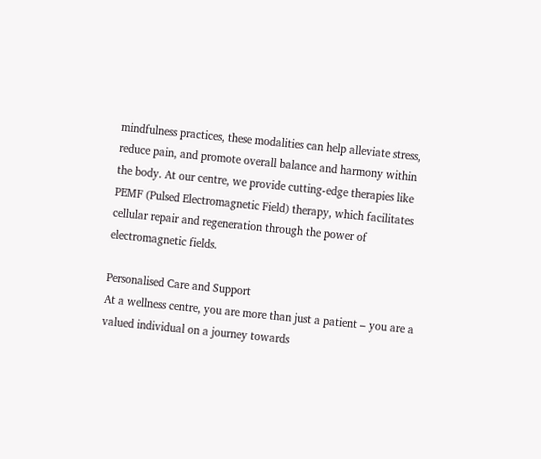mindfulness practices, these modalities can help alleviate stress, reduce pain, and promote overall balance and harmony within the body. At our centre, we provide cutting-edge therapies like PEMF (Pulsed Electromagnetic Field) therapy, which facilitates cellular repair and regeneration through the power of electromagnetic fields.

Personalised Care and Support
At a wellness centre, you are more than just a patient – you are a valued individual on a journey towards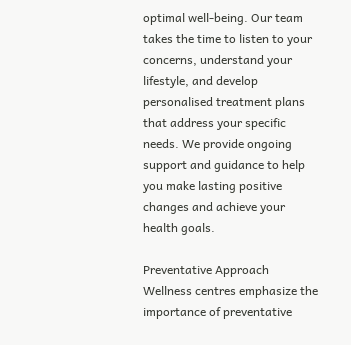optimal well-being. Our team takes the time to listen to your concerns, understand your lifestyle, and develop personalised treatment plans that address your specific needs. We provide ongoing support and guidance to help you make lasting positive changes and achieve your health goals.

Preventative Approach
Wellness centres emphasize the importance of preventative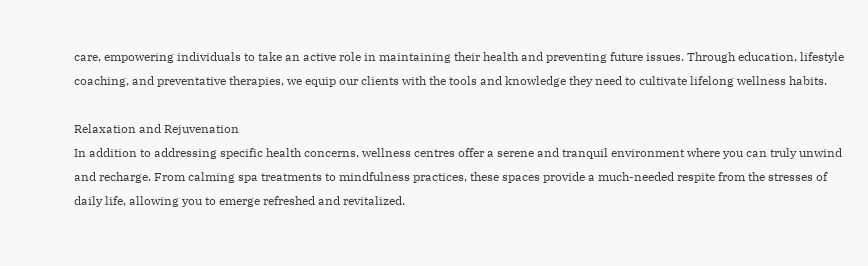care, empowering individuals to take an active role in maintaining their health and preventing future issues. Through education, lifestyle coaching, and preventative therapies, we equip our clients with the tools and knowledge they need to cultivate lifelong wellness habits.

Relaxation and Rejuvenation
In addition to addressing specific health concerns, wellness centres offer a serene and tranquil environment where you can truly unwind and recharge. From calming spa treatments to mindfulness practices, these spaces provide a much-needed respite from the stresses of daily life, allowing you to emerge refreshed and revitalized.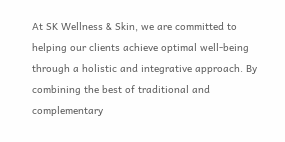At SK Wellness & Skin, we are committed to helping our clients achieve optimal well-being through a holistic and integrative approach. By combining the best of traditional and complementary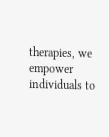therapies, we empower individuals to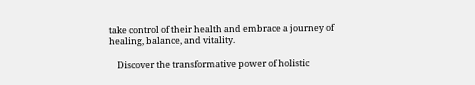take control of their health and embrace a journey of healing, balance, and vitality.

    Discover the transformative power of holistic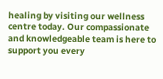healing by visiting our wellness centre today. Our compassionate and knowledgeable team is here to support you every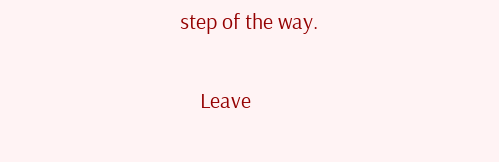step of the way.

    Leave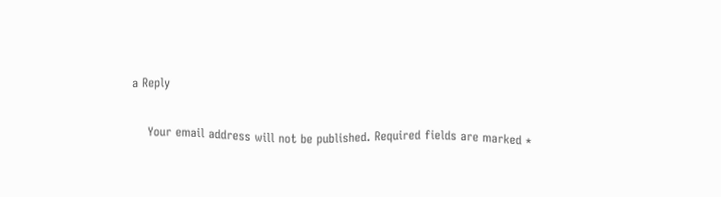a Reply

    Your email address will not be published. Required fields are marked *